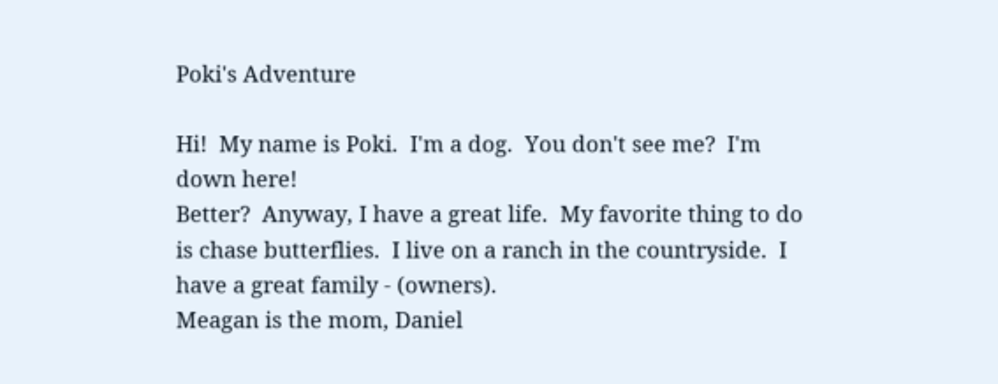Poki's Adventure

Hi!  My name is Poki.  I'm a dog.  You don't see me?  I'm down here!
Better?  Anyway, I have a great life.  My favorite thing to do is chase butterflies.  I live on a ranch in the countryside.  I have a great family - (owners).
Meagan is the mom, Daniel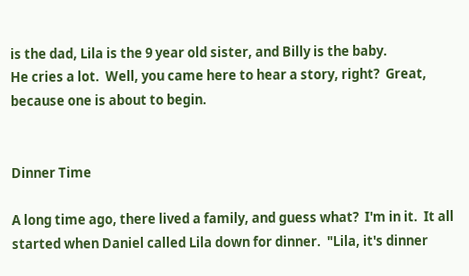is the dad, Lila is the 9 year old sister, and Billy is the baby.
He cries a lot.  Well, you came here to hear a story, right?  Great, because one is about to begin.


Dinner Time

A long time ago, there lived a family, and guess what?  I'm in it.  It all started when Daniel called Lila down for dinner.  "Lila, it's dinner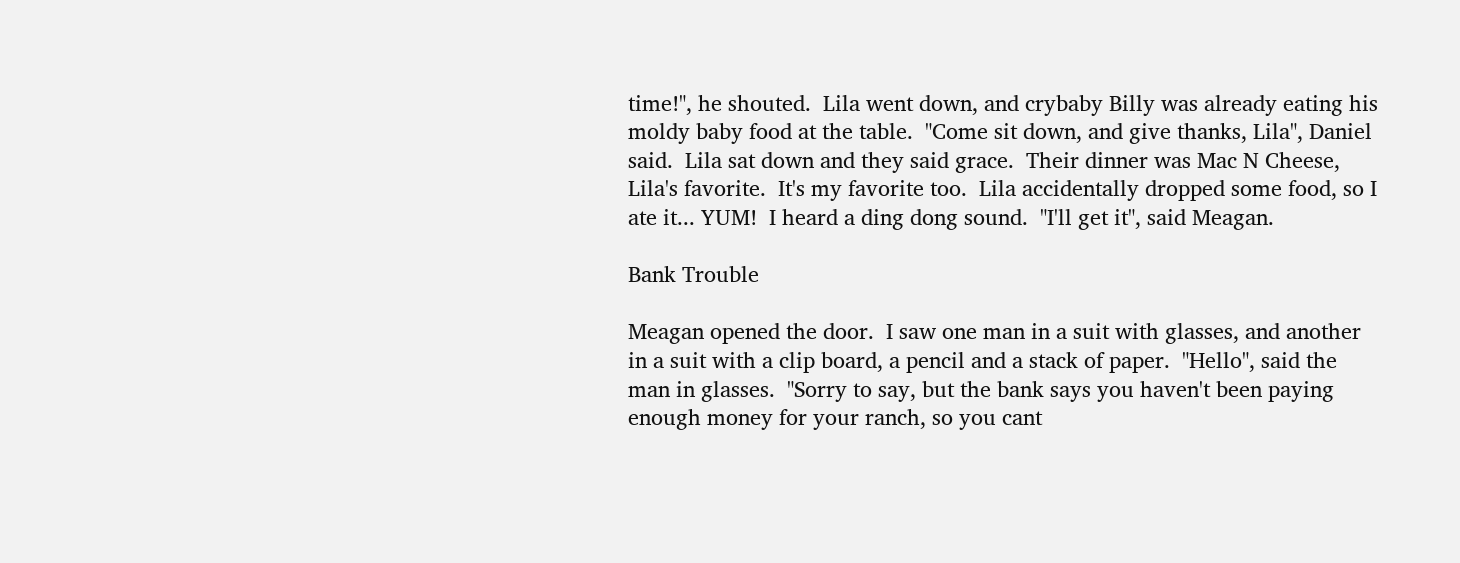time!", he shouted.  Lila went down, and crybaby Billy was already eating his moldy baby food at the table.  "Come sit down, and give thanks, Lila", Daniel said.  Lila sat down and they said grace.  Their dinner was Mac N Cheese, Lila's favorite.  It's my favorite too.  Lila accidentally dropped some food, so I ate it... YUM!  I heard a ding dong sound.  "I'll get it", said Meagan.

Bank Trouble

Meagan opened the door.  I saw one man in a suit with glasses, and another in a suit with a clip board, a pencil and a stack of paper.  "Hello", said the man in glasses.  "Sorry to say, but the bank says you haven't been paying enough money for your ranch, so you cant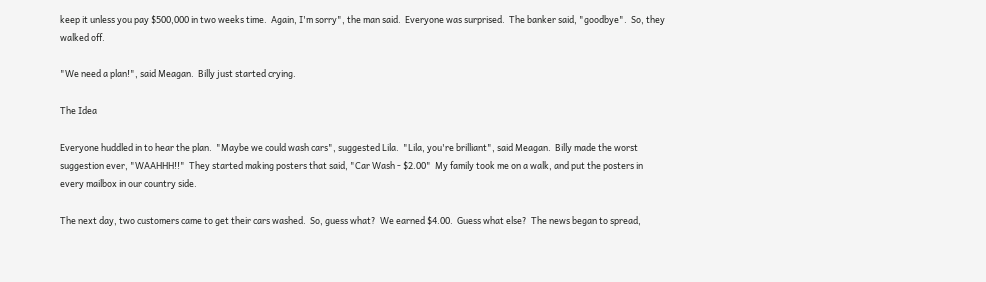keep it unless you pay $500,000 in two weeks time.  Again, I'm sorry", the man said.  Everyone was surprised.  The banker said, "goodbye".  So, they walked off.

"We need a plan!", said Meagan.  Billy just started crying.

The Idea

Everyone huddled in to hear the plan.  "Maybe we could wash cars", suggested Lila.  "Lila, you're brilliant", said Meagan.  Billy made the worst suggestion ever, "WAAHHH!!"  They started making posters that said, "Car Wash - $2.00"  My family took me on a walk, and put the posters in every mailbox in our country side.

The next day, two customers came to get their cars washed.  So, guess what?  We earned $4.00.  Guess what else?  The news began to spread,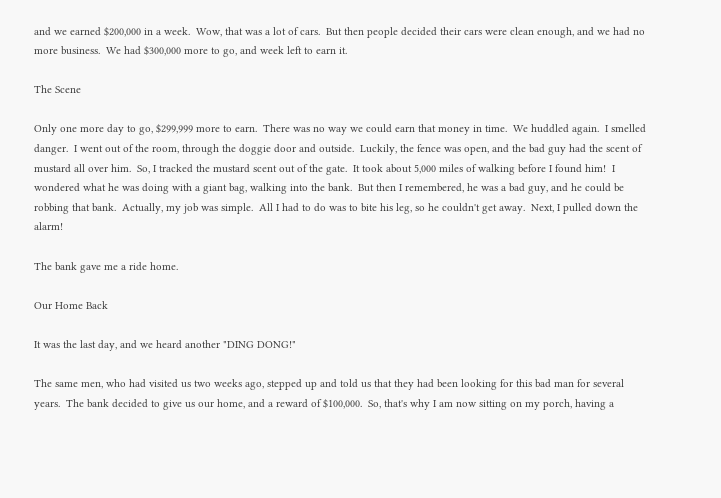and we earned $200,000 in a week.  Wow, that was a lot of cars.  But then people decided their cars were clean enough, and we had no more business.  We had $300,000 more to go, and week left to earn it.

The Scene

Only one more day to go, $299,999 more to earn.  There was no way we could earn that money in time.  We huddled again.  I smelled danger.  I went out of the room, through the doggie door and outside.  Luckily, the fence was open, and the bad guy had the scent of mustard all over him.  So, I tracked the mustard scent out of the gate.  It took about 5,000 miles of walking before I found him!  I wondered what he was doing with a giant bag, walking into the bank.  But then I remembered, he was a bad guy, and he could be robbing that bank.  Actually, my job was simple.  All I had to do was to bite his leg, so he couldn't get away.  Next, I pulled down the alarm!

The bank gave me a ride home.

Our Home Back

It was the last day, and we heard another "DING DONG!"

The same men, who had visited us two weeks ago, stepped up and told us that they had been looking for this bad man for several years.  The bank decided to give us our home, and a reward of $100,000.  So, that's why I am now sitting on my porch, having a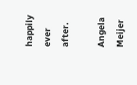happily ever after.

Angela Meijer